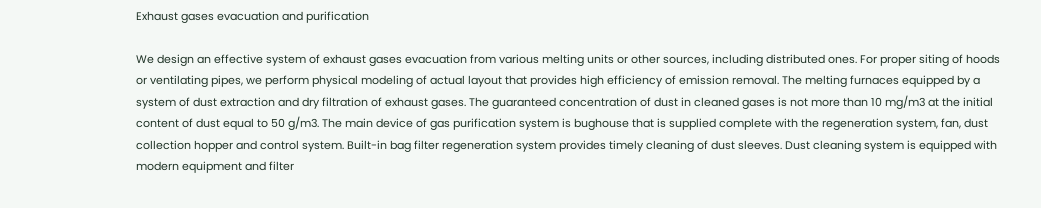Exhaust gases evacuation and purification

We design an effective system of exhaust gases evacuation from various melting units or other sources, including distributed ones. For proper siting of hoods or ventilating pipes, we perform physical modeling of actual layout that provides high efficiency of emission removal. The melting furnaces equipped by a system of dust extraction and dry filtration of exhaust gases. The guaranteed concentration of dust in cleaned gases is not more than 10 mg/m3 at the initial content of dust equal to 50 g/m3. The main device of gas purification system is bughouse that is supplied complete with the regeneration system, fan, dust collection hopper and control system. Built-in bag filter regeneration system provides timely cleaning of dust sleeves. Dust cleaning system is equipped with modern equipment and filter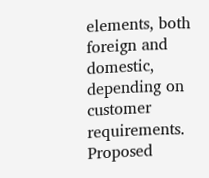elements, both foreign and domestic, depending on customer requirements. Proposed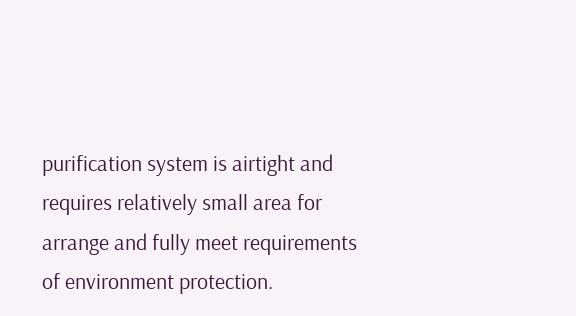purification system is airtight and requires relatively small area for arrange and fully meet requirements of environment protection.